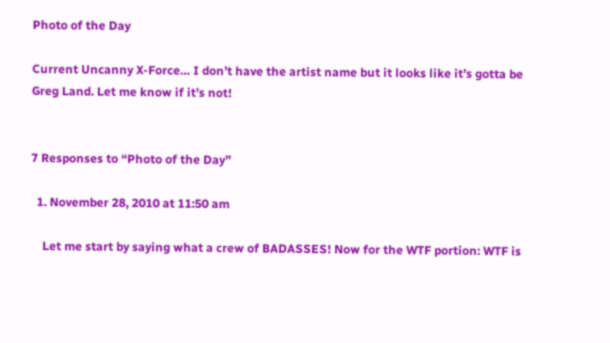Photo of the Day

Current Uncanny X-Force… I don’t have the artist name but it looks like it’s gotta be Greg Land. Let me know if it’s not!


7 Responses to “Photo of the Day”

  1. November 28, 2010 at 11:50 am

    Let me start by saying what a crew of BADASSES! Now for the WTF portion: WTF is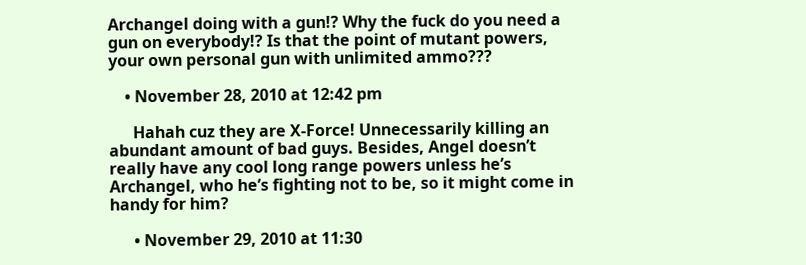Archangel doing with a gun!? Why the fuck do you need a gun on everybody!? Is that the point of mutant powers, your own personal gun with unlimited ammo???

    • November 28, 2010 at 12:42 pm

      Hahah cuz they are X-Force! Unnecessarily killing an abundant amount of bad guys. Besides, Angel doesn’t really have any cool long range powers unless he’s Archangel, who he’s fighting not to be, so it might come in handy for him?

      • November 29, 2010 at 11:30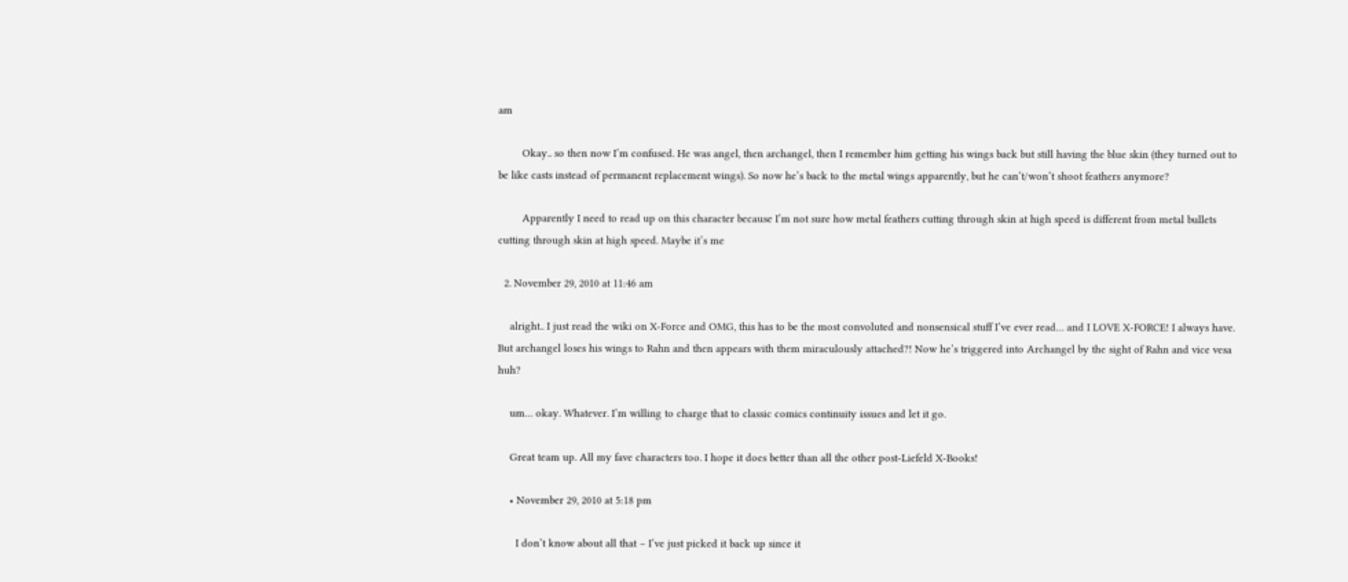am

        Okay.. so then now I’m confused. He was angel, then archangel, then I remember him getting his wings back but still having the blue skin (they turned out to be like casts instead of permanent replacement wings). So now he’s back to the metal wings apparently, but he can’t/won’t shoot feathers anymore?

        Apparently I need to read up on this character because I’m not sure how metal feathers cutting through skin at high speed is different from metal bullets cutting through skin at high speed. Maybe it’s me

  2. November 29, 2010 at 11:46 am

    alright.. I just read the wiki on X-Force and OMG, this has to be the most convoluted and nonsensical stuff I’ve ever read… and I LOVE X-FORCE! I always have. But archangel loses his wings to Rahn and then appears with them miraculously attached?! Now he’s triggered into Archangel by the sight of Rahn and vice vesa huh?

    um… okay. Whatever. I’m willing to charge that to classic comics continuity issues and let it go.

    Great team up. All my fave characters too. I hope it does better than all the other post-Liefeld X-Books!

    • November 29, 2010 at 5:18 pm

      I don’t know about all that – I’ve just picked it back up since it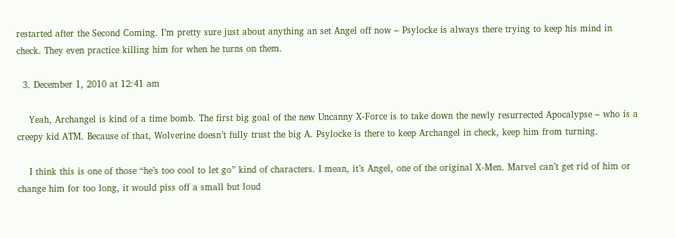restarted after the Second Coming. I’m pretty sure just about anything an set Angel off now – Psylocke is always there trying to keep his mind in check. They even practice killing him for when he turns on them.

  3. December 1, 2010 at 12:41 am

    Yeah, Archangel is kind of a time bomb. The first big goal of the new Uncanny X-Force is to take down the newly resurrected Apocalypse – who is a creepy kid ATM. Because of that, Wolverine doesn’t fully trust the big A. Psylocke is there to keep Archangel in check, keep him from turning.

    I think this is one of those “he’s too cool to let go” kind of characters. I mean, it’s Angel, one of the original X-Men. Marvel can’t get rid of him or change him for too long, it would piss off a small but loud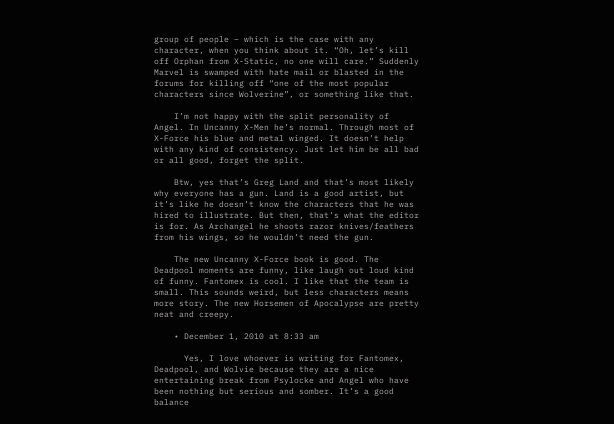group of people – which is the case with any character, when you think about it. “Oh, let’s kill off Orphan from X-Static, no one will care.” Suddenly Marvel is swamped with hate mail or blasted in the forums for killing off “one of the most popular characters since Wolverine”, or something like that.

    I’m not happy with the split personality of Angel. In Uncanny X-Men he’s normal. Through most of X-Force his blue and metal winged. It doesn’t help with any kind of consistency. Just let him be all bad or all good, forget the split.

    Btw, yes that’s Greg Land and that’s most likely why everyone has a gun. Land is a good artist, but it’s like he doesn’t know the characters that he was hired to illustrate. But then, that’s what the editor is for. As Archangel he shoots razor knives/feathers from his wings, so he wouldn’t need the gun.

    The new Uncanny X-Force book is good. The Deadpool moments are funny, like laugh out loud kind of funny. Fantomex is cool. I like that the team is small. This sounds weird, but less characters means more story. The new Horsemen of Apocalypse are pretty neat and creepy.

    • December 1, 2010 at 8:33 am

      Yes, I love whoever is writing for Fantomex, Deadpool, and Wolvie because they are a nice entertaining break from Psylocke and Angel who have been nothing but serious and somber. It’s a good balance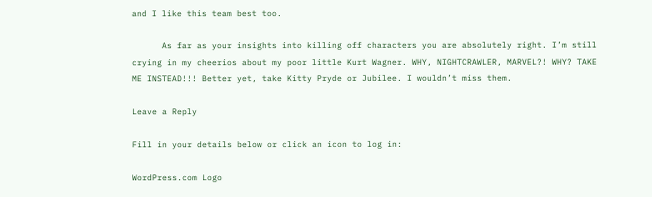and I like this team best too.

      As far as your insights into killing off characters you are absolutely right. I’m still crying in my cheerios about my poor little Kurt Wagner. WHY, NIGHTCRAWLER, MARVEL?! WHY? TAKE ME INSTEAD!!! Better yet, take Kitty Pryde or Jubilee. I wouldn’t miss them.

Leave a Reply

Fill in your details below or click an icon to log in:

WordPress.com Logo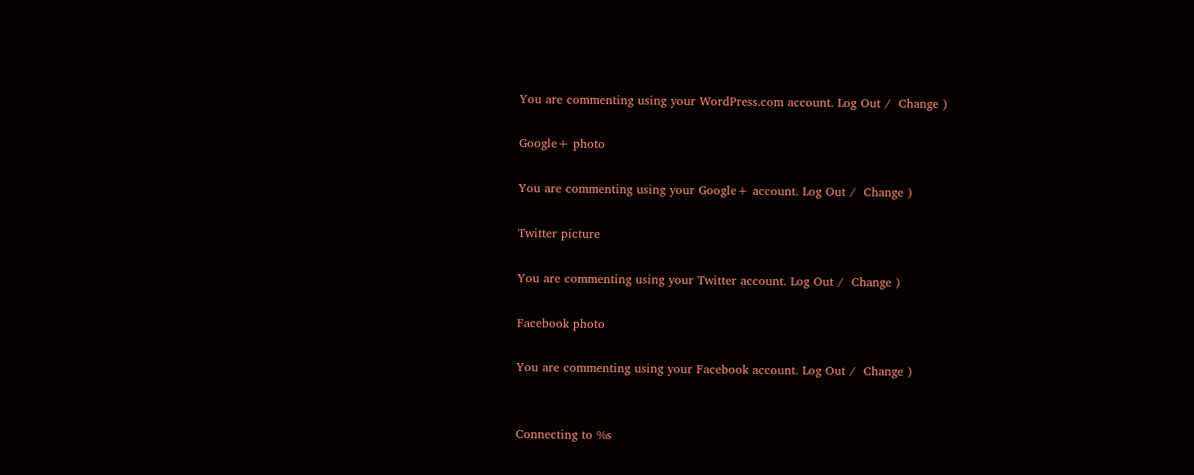You are commenting using your WordPress.com account. Log Out /  Change )

Google+ photo

You are commenting using your Google+ account. Log Out /  Change )

Twitter picture

You are commenting using your Twitter account. Log Out /  Change )

Facebook photo

You are commenting using your Facebook account. Log Out /  Change )


Connecting to %s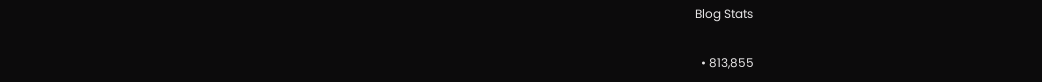Blog Stats

  • 813,855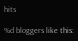hits

%d bloggers like this: